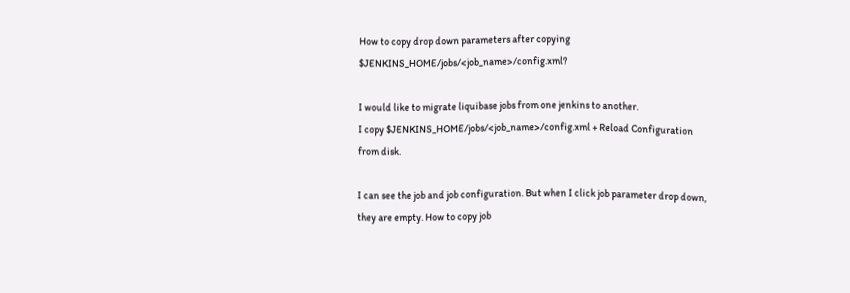How to copy drop down parameters after copying $JENKINS_HOME/jobs/<job_name>/config.xml?

I would like to migrate liquibase jobs from one jenkins to another.
I copy $JENKINS_HOME/jobs/<job_name>/config.xml + Reload Configuration from disk.

I can see the job and job configuration. But when I click job parameter drop down, they are empty. How to copy job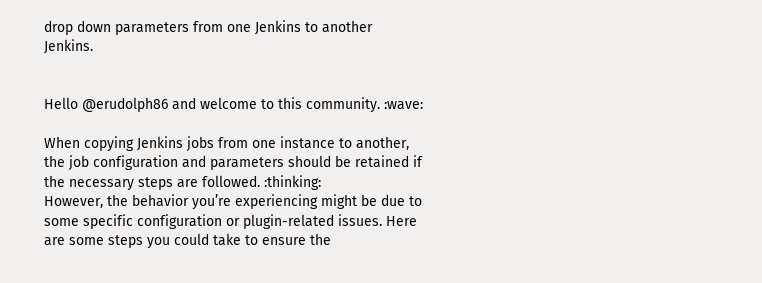drop down parameters from one Jenkins to another Jenkins.


Hello @erudolph86 and welcome to this community. :wave:

When copying Jenkins jobs from one instance to another, the job configuration and parameters should be retained if the necessary steps are followed. :thinking:
However, the behavior you’re experiencing might be due to some specific configuration or plugin-related issues. Here are some steps you could take to ensure the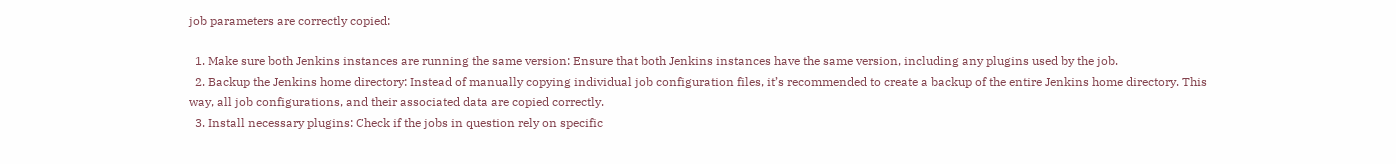job parameters are correctly copied:

  1. Make sure both Jenkins instances are running the same version: Ensure that both Jenkins instances have the same version, including any plugins used by the job.
  2. Backup the Jenkins home directory: Instead of manually copying individual job configuration files, it’s recommended to create a backup of the entire Jenkins home directory. This way, all job configurations, and their associated data are copied correctly.
  3. Install necessary plugins: Check if the jobs in question rely on specific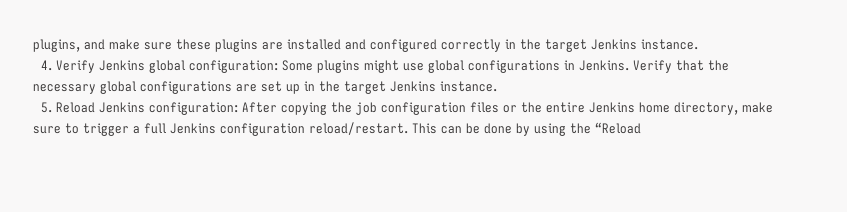plugins, and make sure these plugins are installed and configured correctly in the target Jenkins instance.
  4. Verify Jenkins global configuration: Some plugins might use global configurations in Jenkins. Verify that the necessary global configurations are set up in the target Jenkins instance.
  5. Reload Jenkins configuration: After copying the job configuration files or the entire Jenkins home directory, make sure to trigger a full Jenkins configuration reload/restart. This can be done by using the “Reload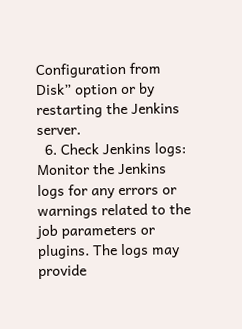Configuration from Disk” option or by restarting the Jenkins server.
  6. Check Jenkins logs: Monitor the Jenkins logs for any errors or warnings related to the job parameters or plugins. The logs may provide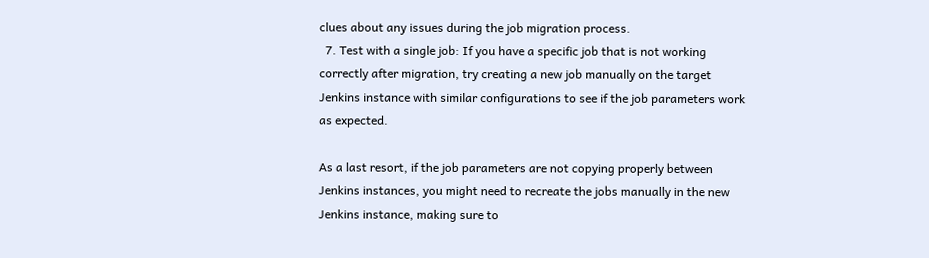clues about any issues during the job migration process.
  7. Test with a single job: If you have a specific job that is not working correctly after migration, try creating a new job manually on the target Jenkins instance with similar configurations to see if the job parameters work as expected.

As a last resort, if the job parameters are not copying properly between Jenkins instances, you might need to recreate the jobs manually in the new Jenkins instance, making sure to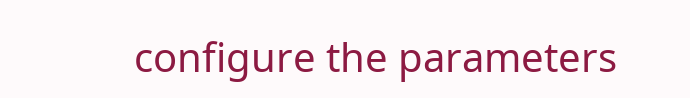configure the parameters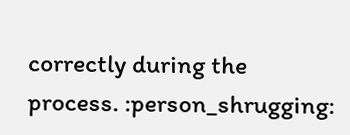correctly during the process. :person_shrugging: